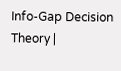Info-Gap Decision Theory |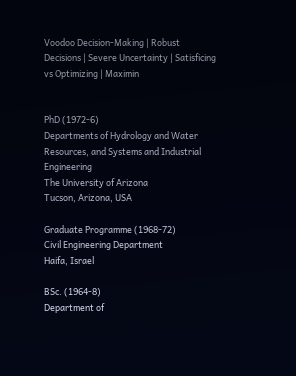Voodoo Decision-Making | Robust Decisions | Severe Uncertainty | Satisficing vs Optimizing | Maximin


PhD (1972-6)
Departments of Hydrology and Water Resources, and Systems and Industrial Engineering
The University of Arizona
Tucson, Arizona, USA

Graduate Programme (1968-72)
Civil Engineering Department
Haifa, Israel

BSc. (1964-8)
Department of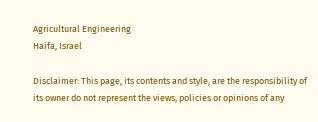Agricultural Engineering
Haifa, Israel

Disclaimer: This page, its contents and style, are the responsibility of its owner do not represent the views, policies or opinions of any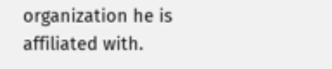organization he is affiliated with.